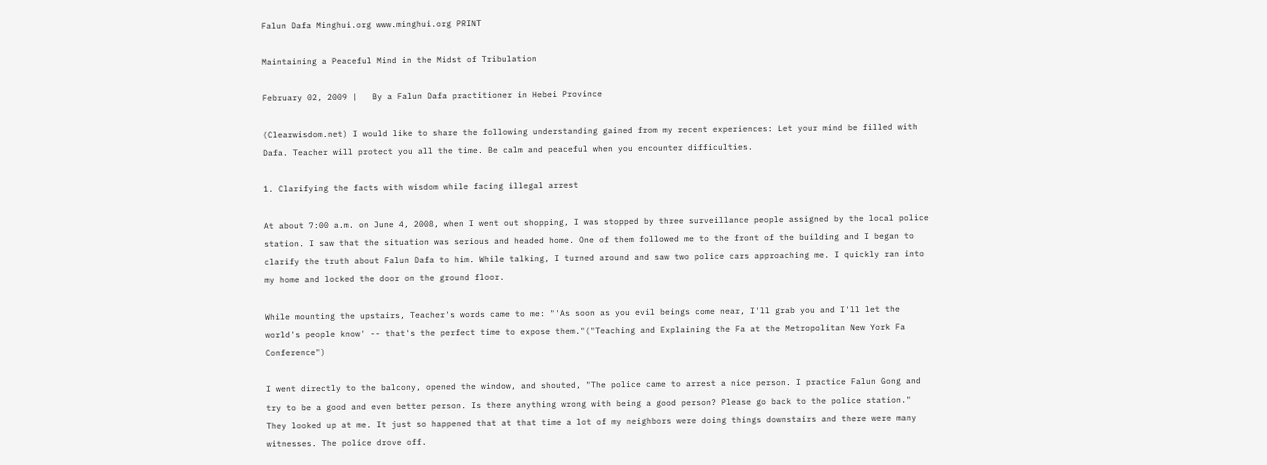Falun Dafa Minghui.org www.minghui.org PRINT

Maintaining a Peaceful Mind in the Midst of Tribulation

February 02, 2009 |   By a Falun Dafa practitioner in Hebei Province

(Clearwisdom.net) I would like to share the following understanding gained from my recent experiences: Let your mind be filled with Dafa. Teacher will protect you all the time. Be calm and peaceful when you encounter difficulties.

1. Clarifying the facts with wisdom while facing illegal arrest

At about 7:00 a.m. on June 4, 2008, when I went out shopping, I was stopped by three surveillance people assigned by the local police station. I saw that the situation was serious and headed home. One of them followed me to the front of the building and I began to clarify the truth about Falun Dafa to him. While talking, I turned around and saw two police cars approaching me. I quickly ran into my home and locked the door on the ground floor.

While mounting the upstairs, Teacher's words came to me: "'As soon as you evil beings come near, I'll grab you and I'll let the world's people know' -- that's the perfect time to expose them."("Teaching and Explaining the Fa at the Metropolitan New York Fa Conference")

I went directly to the balcony, opened the window, and shouted, "The police came to arrest a nice person. I practice Falun Gong and try to be a good and even better person. Is there anything wrong with being a good person? Please go back to the police station." They looked up at me. It just so happened that at that time a lot of my neighbors were doing things downstairs and there were many witnesses. The police drove off.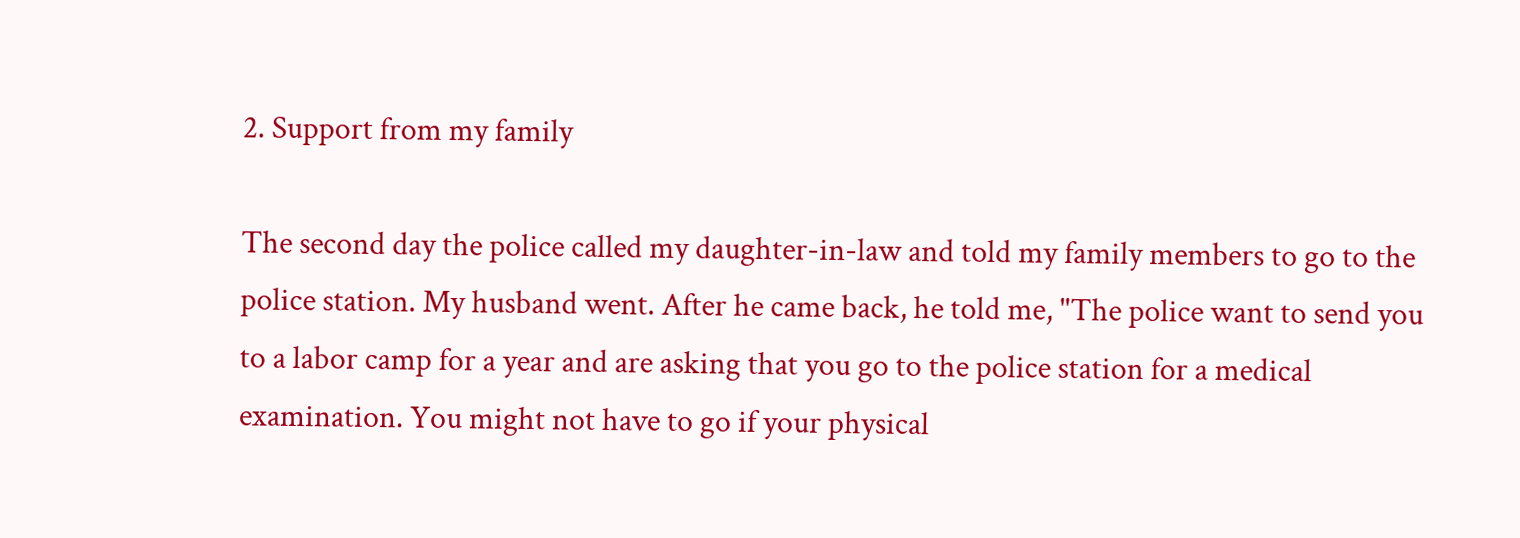2. Support from my family

The second day the police called my daughter-in-law and told my family members to go to the police station. My husband went. After he came back, he told me, "The police want to send you to a labor camp for a year and are asking that you go to the police station for a medical examination. You might not have to go if your physical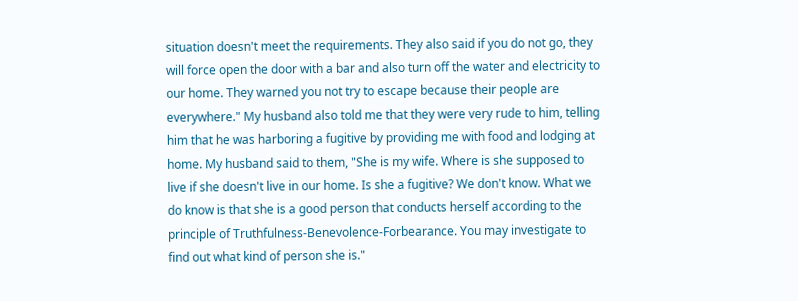situation doesn't meet the requirements. They also said if you do not go, they will force open the door with a bar and also turn off the water and electricity to our home. They warned you not try to escape because their people are everywhere." My husband also told me that they were very rude to him, telling him that he was harboring a fugitive by providing me with food and lodging at home. My husband said to them, "She is my wife. Where is she supposed to live if she doesn't live in our home. Is she a fugitive? We don't know. What we do know is that she is a good person that conducts herself according to the principle of Truthfulness-Benevolence-Forbearance. You may investigate to find out what kind of person she is."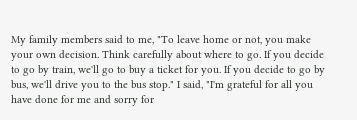My family members said to me, "To leave home or not, you make your own decision. Think carefully about where to go. If you decide to go by train, we'll go to buy a ticket for you. If you decide to go by bus, we'll drive you to the bus stop." I said, "I'm grateful for all you have done for me and sorry for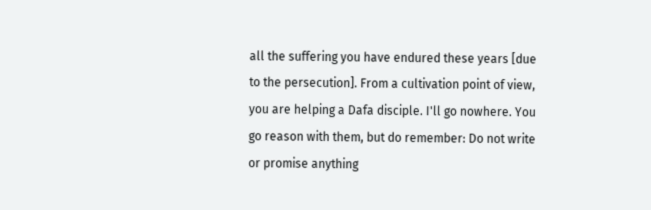all the suffering you have endured these years [due to the persecution]. From a cultivation point of view, you are helping a Dafa disciple. I'll go nowhere. You go reason with them, but do remember: Do not write or promise anything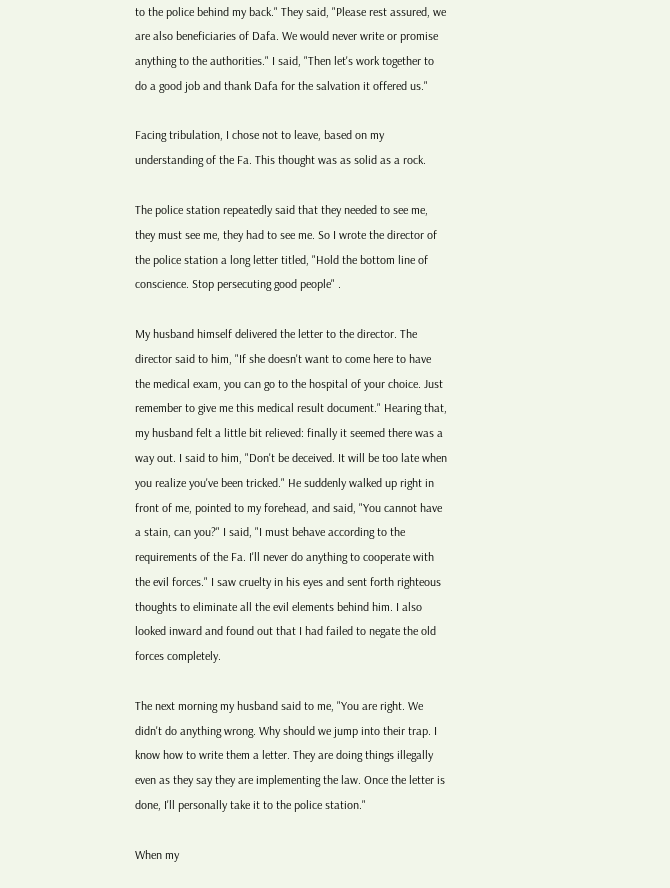to the police behind my back." They said, "Please rest assured, we are also beneficiaries of Dafa. We would never write or promise anything to the authorities." I said, "Then let's work together to do a good job and thank Dafa for the salvation it offered us."

Facing tribulation, I chose not to leave, based on my understanding of the Fa. This thought was as solid as a rock.

The police station repeatedly said that they needed to see me, they must see me, they had to see me. So I wrote the director of the police station a long letter titled, "Hold the bottom line of conscience. Stop persecuting good people" .

My husband himself delivered the letter to the director. The director said to him, "If she doesn't want to come here to have the medical exam, you can go to the hospital of your choice. Just remember to give me this medical result document." Hearing that, my husband felt a little bit relieved: finally it seemed there was a way out. I said to him, "Don't be deceived. It will be too late when you realize you've been tricked." He suddenly walked up right in front of me, pointed to my forehead, and said, "You cannot have a stain, can you?" I said, "I must behave according to the requirements of the Fa. I'll never do anything to cooperate with the evil forces." I saw cruelty in his eyes and sent forth righteous thoughts to eliminate all the evil elements behind him. I also looked inward and found out that I had failed to negate the old forces completely.

The next morning my husband said to me, "You are right. We didn't do anything wrong. Why should we jump into their trap. I know how to write them a letter. They are doing things illegally even as they say they are implementing the law. Once the letter is done, I'll personally take it to the police station."

When my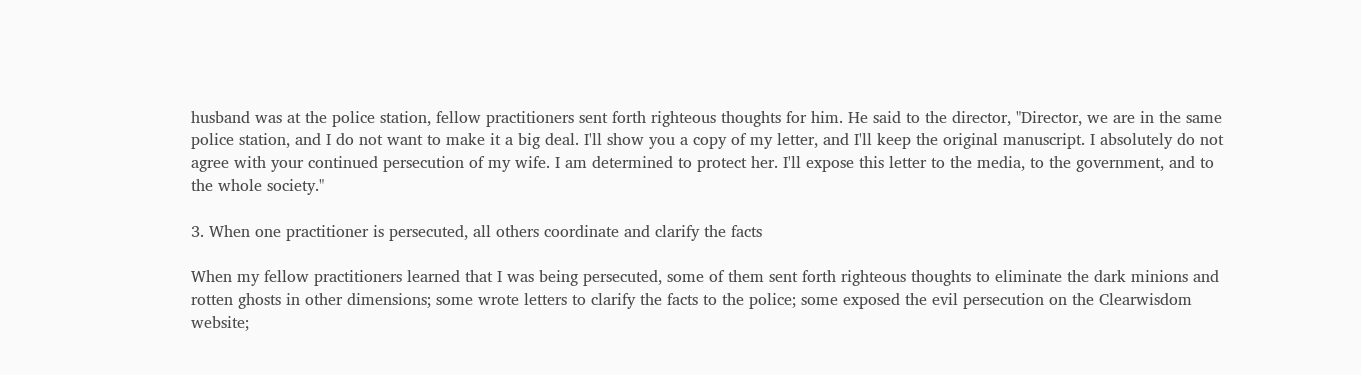husband was at the police station, fellow practitioners sent forth righteous thoughts for him. He said to the director, "Director, we are in the same police station, and I do not want to make it a big deal. I'll show you a copy of my letter, and I'll keep the original manuscript. I absolutely do not agree with your continued persecution of my wife. I am determined to protect her. I'll expose this letter to the media, to the government, and to the whole society."

3. When one practitioner is persecuted, all others coordinate and clarify the facts

When my fellow practitioners learned that I was being persecuted, some of them sent forth righteous thoughts to eliminate the dark minions and rotten ghosts in other dimensions; some wrote letters to clarify the facts to the police; some exposed the evil persecution on the Clearwisdom website;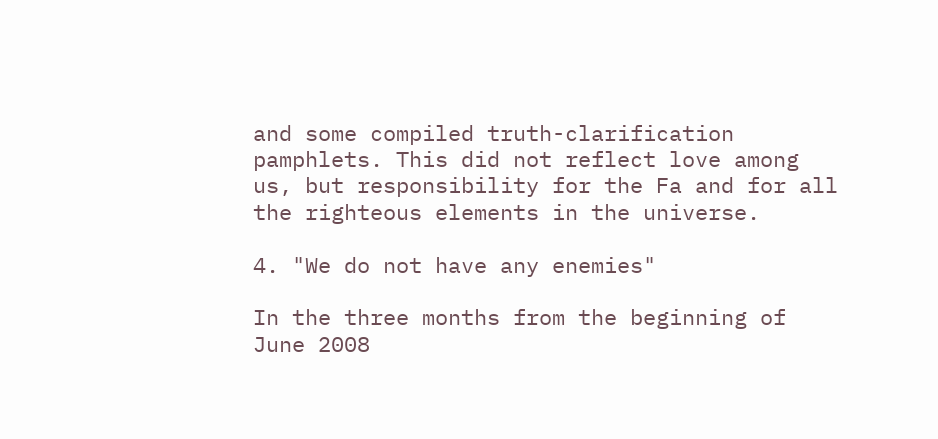and some compiled truth-clarification pamphlets. This did not reflect love among us, but responsibility for the Fa and for all the righteous elements in the universe.

4. "We do not have any enemies"

In the three months from the beginning of June 2008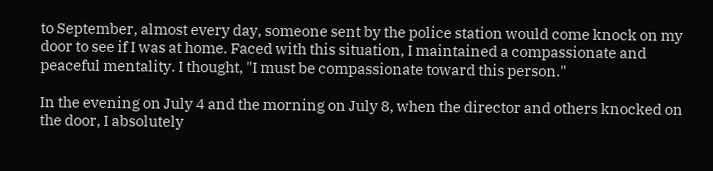to September, almost every day, someone sent by the police station would come knock on my door to see if I was at home. Faced with this situation, I maintained a compassionate and peaceful mentality. I thought, "I must be compassionate toward this person."

In the evening on July 4 and the morning on July 8, when the director and others knocked on the door, I absolutely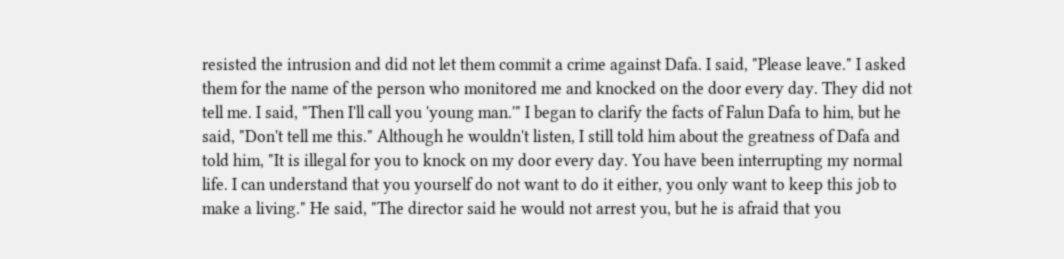resisted the intrusion and did not let them commit a crime against Dafa. I said, "Please leave." I asked them for the name of the person who monitored me and knocked on the door every day. They did not tell me. I said, "Then I'll call you 'young man.'" I began to clarify the facts of Falun Dafa to him, but he said, "Don't tell me this." Although he wouldn't listen, I still told him about the greatness of Dafa and told him, "It is illegal for you to knock on my door every day. You have been interrupting my normal life. I can understand that you yourself do not want to do it either, you only want to keep this job to make a living." He said, "The director said he would not arrest you, but he is afraid that you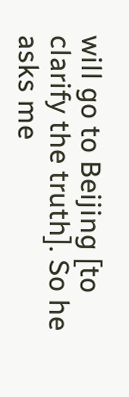will go to Beijing [to clarify the truth]. So he asks me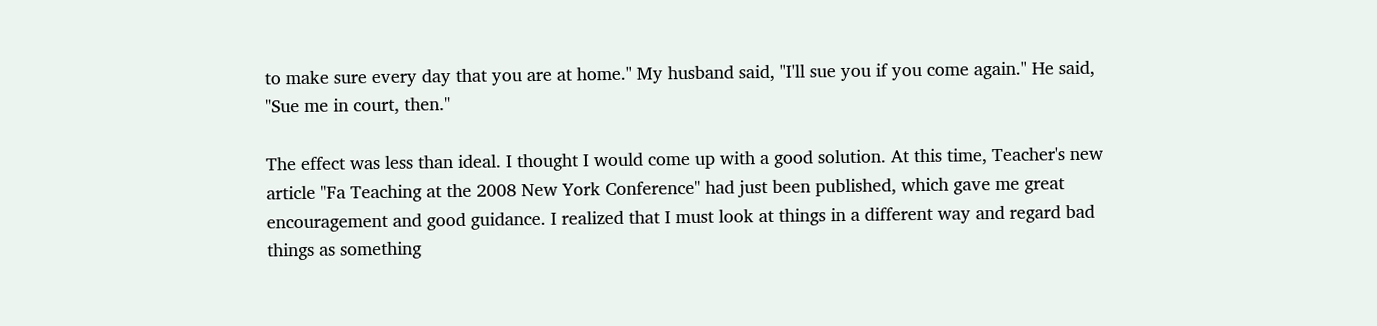to make sure every day that you are at home." My husband said, "I'll sue you if you come again." He said, "Sue me in court, then."

The effect was less than ideal. I thought I would come up with a good solution. At this time, Teacher's new article "Fa Teaching at the 2008 New York Conference" had just been published, which gave me great encouragement and good guidance. I realized that I must look at things in a different way and regard bad things as something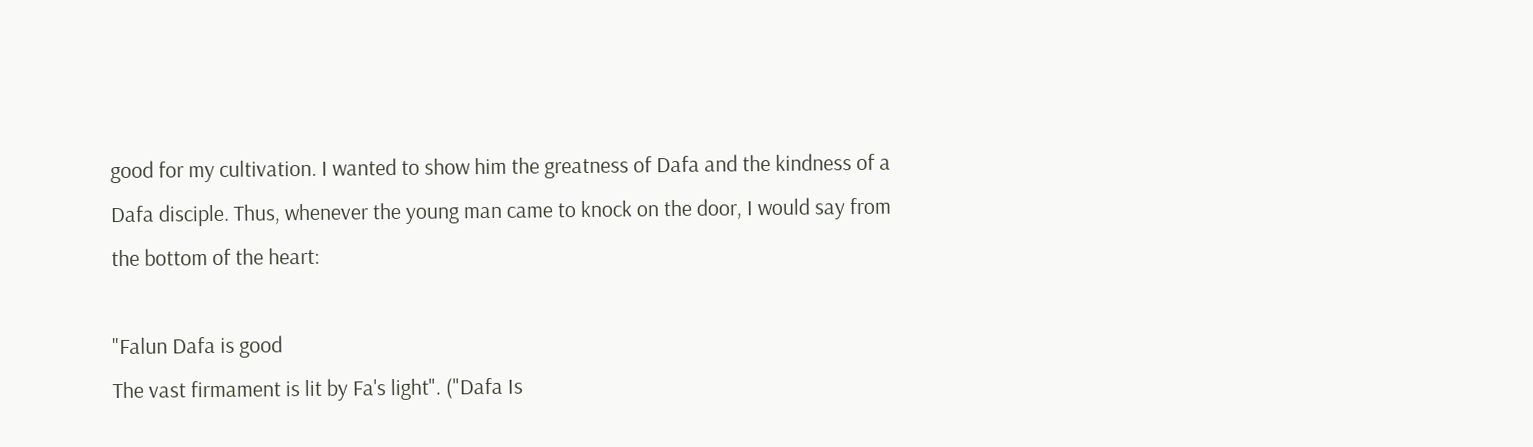good for my cultivation. I wanted to show him the greatness of Dafa and the kindness of a Dafa disciple. Thus, whenever the young man came to knock on the door, I would say from the bottom of the heart:

"Falun Dafa is good
The vast firmament is lit by Fa's light". ("Dafa Is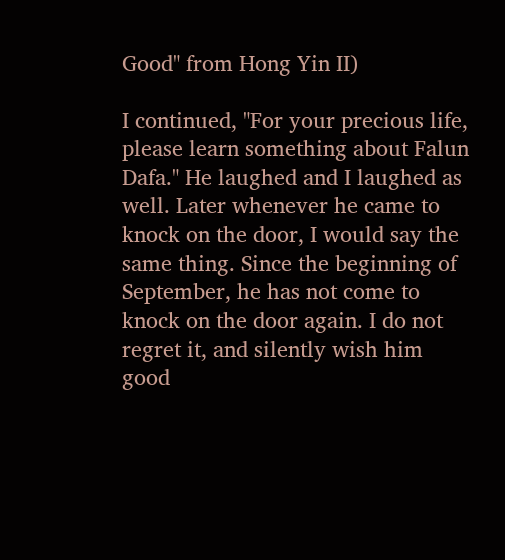Good" from Hong Yin II)

I continued, "For your precious life, please learn something about Falun Dafa." He laughed and I laughed as well. Later whenever he came to knock on the door, I would say the same thing. Since the beginning of September, he has not come to knock on the door again. I do not regret it, and silently wish him good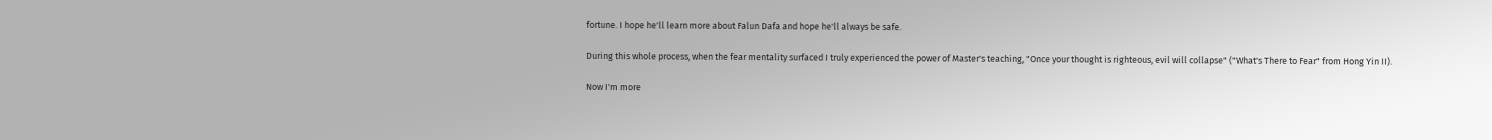fortune. I hope he'll learn more about Falun Dafa and hope he'll always be safe.

During this whole process, when the fear mentality surfaced I truly experienced the power of Master's teaching, "Once your thought is righteous, evil will collapse" ("What's There to Fear" from Hong Yin II).

Now I'm more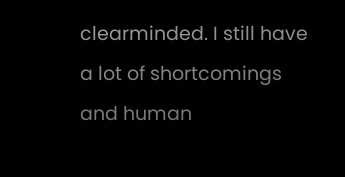clearminded. I still have a lot of shortcomings and human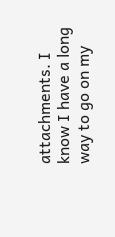attachments. I know I have a long way to go on my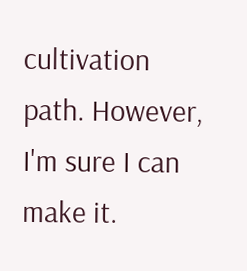cultivation path. However, I'm sure I can make it.